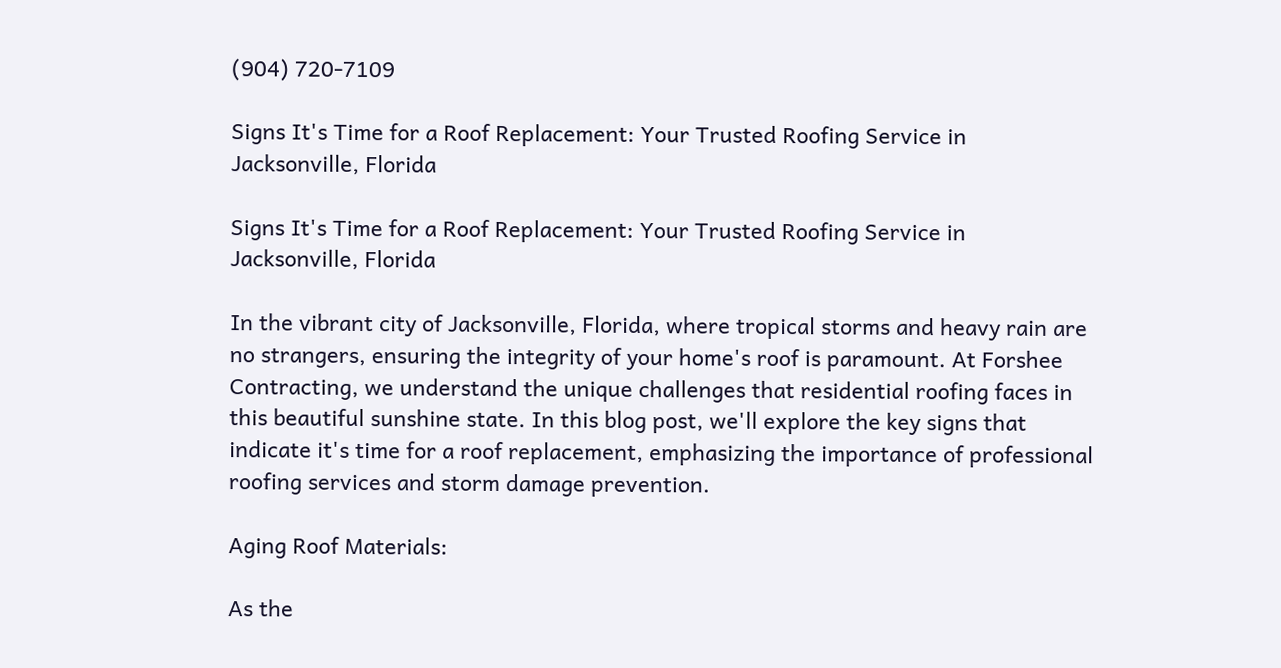(904) 720-7109

Signs It's Time for a Roof Replacement: Your Trusted Roofing Service in Jacksonville, Florida

Signs It's Time for a Roof Replacement: Your Trusted Roofing Service in Jacksonville, Florida

In the vibrant city of Jacksonville, Florida, where tropical storms and heavy rain are no strangers, ensuring the integrity of your home's roof is paramount. At Forshee Contracting, we understand the unique challenges that residential roofing faces in this beautiful sunshine state. In this blog post, we'll explore the key signs that indicate it's time for a roof replacement, emphasizing the importance of professional roofing services and storm damage prevention.

Aging Roof Materials:

As the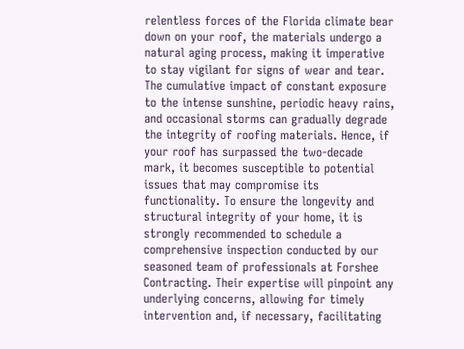relentless forces of the Florida climate bear down on your roof, the materials undergo a natural aging process, making it imperative to stay vigilant for signs of wear and tear. The cumulative impact of constant exposure to the intense sunshine, periodic heavy rains, and occasional storms can gradually degrade the integrity of roofing materials. Hence, if your roof has surpassed the two-decade mark, it becomes susceptible to potential issues that may compromise its functionality. To ensure the longevity and structural integrity of your home, it is strongly recommended to schedule a comprehensive inspection conducted by our seasoned team of professionals at Forshee Contracting. Their expertise will pinpoint any underlying concerns, allowing for timely intervention and, if necessary, facilitating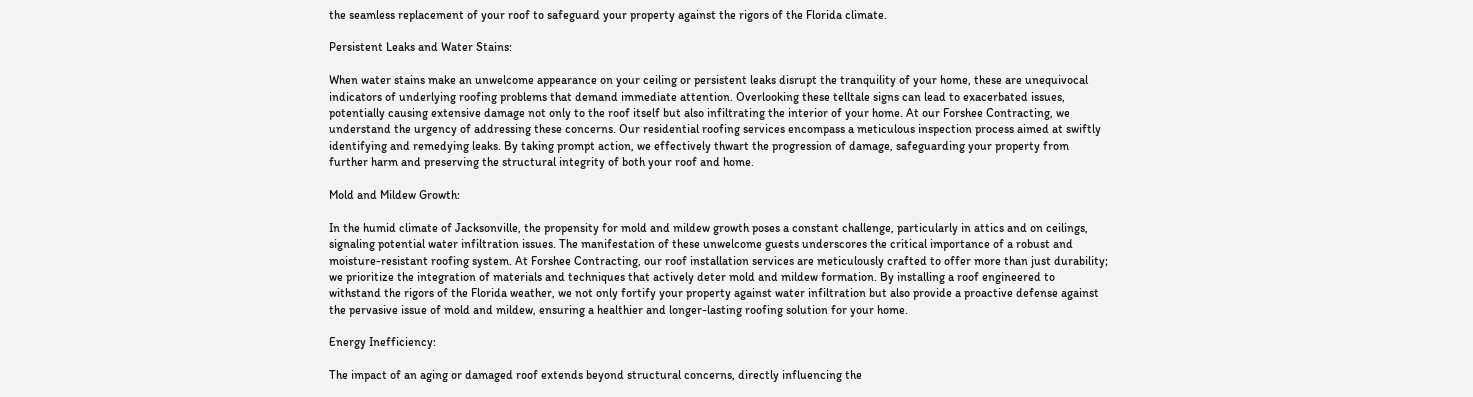the seamless replacement of your roof to safeguard your property against the rigors of the Florida climate.

Persistent Leaks and Water Stains:

When water stains make an unwelcome appearance on your ceiling or persistent leaks disrupt the tranquility of your home, these are unequivocal indicators of underlying roofing problems that demand immediate attention. Overlooking these telltale signs can lead to exacerbated issues, potentially causing extensive damage not only to the roof itself but also infiltrating the interior of your home. At our Forshee Contracting, we understand the urgency of addressing these concerns. Our residential roofing services encompass a meticulous inspection process aimed at swiftly identifying and remedying leaks. By taking prompt action, we effectively thwart the progression of damage, safeguarding your property from further harm and preserving the structural integrity of both your roof and home.

Mold and Mildew Growth:

In the humid climate of Jacksonville, the propensity for mold and mildew growth poses a constant challenge, particularly in attics and on ceilings, signaling potential water infiltration issues. The manifestation of these unwelcome guests underscores the critical importance of a robust and moisture-resistant roofing system. At Forshee Contracting, our roof installation services are meticulously crafted to offer more than just durability; we prioritize the integration of materials and techniques that actively deter mold and mildew formation. By installing a roof engineered to withstand the rigors of the Florida weather, we not only fortify your property against water infiltration but also provide a proactive defense against the pervasive issue of mold and mildew, ensuring a healthier and longer-lasting roofing solution for your home.

Energy Inefficiency:

The impact of an aging or damaged roof extends beyond structural concerns, directly influencing the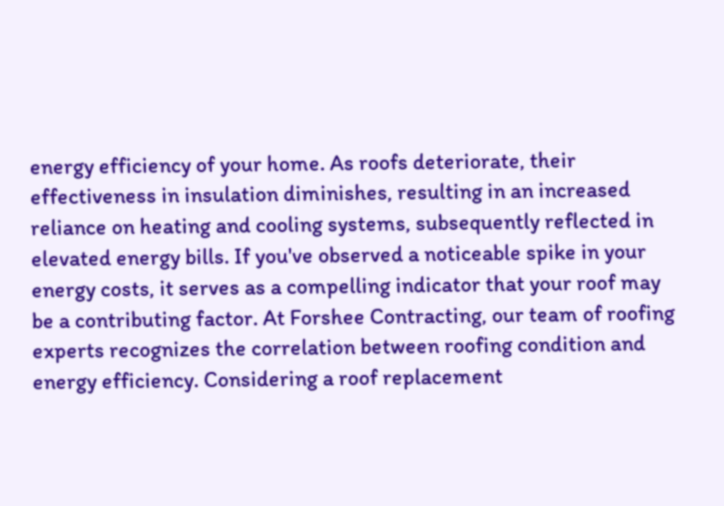energy efficiency of your home. As roofs deteriorate, their effectiveness in insulation diminishes, resulting in an increased reliance on heating and cooling systems, subsequently reflected in elevated energy bills. If you've observed a noticeable spike in your energy costs, it serves as a compelling indicator that your roof may be a contributing factor. At Forshee Contracting, our team of roofing experts recognizes the correlation between roofing condition and energy efficiency. Considering a roof replacement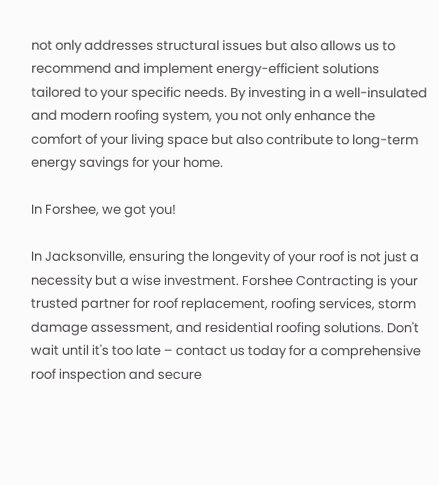not only addresses structural issues but also allows us to recommend and implement energy-efficient solutions tailored to your specific needs. By investing in a well-insulated and modern roofing system, you not only enhance the comfort of your living space but also contribute to long-term energy savings for your home.

In Forshee, we got you!

In Jacksonville, ensuring the longevity of your roof is not just a necessity but a wise investment. Forshee Contracting is your trusted partner for roof replacement, roofing services, storm damage assessment, and residential roofing solutions. Don't wait until it's too late – contact us today for a comprehensive roof inspection and secure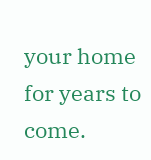your home for years to come.